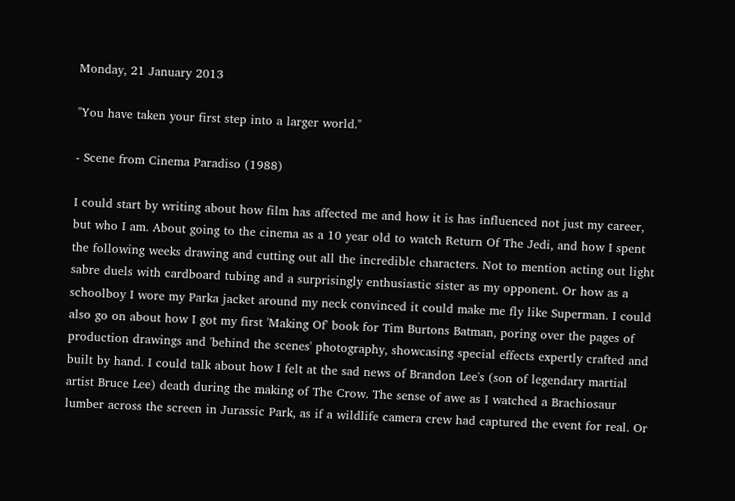Monday, 21 January 2013

"You have taken your first step into a larger world."

- Scene from Cinema Paradiso (1988)

I could start by writing about how film has affected me and how it is has influenced not just my career, but who I am. About going to the cinema as a 10 year old to watch Return Of The Jedi, and how I spent the following weeks drawing and cutting out all the incredible characters. Not to mention acting out light sabre duels with cardboard tubing and a surprisingly enthusiastic sister as my opponent. Or how as a schoolboy I wore my Parka jacket around my neck convinced it could make me fly like Superman. I could also go on about how I got my first 'Making Of' book for Tim Burtons Batman, poring over the pages of production drawings and 'behind the scenes' photography, showcasing special effects expertly crafted and built by hand. I could talk about how I felt at the sad news of Brandon Lee's (son of legendary martial artist Bruce Lee) death during the making of The Crow. The sense of awe as I watched a Brachiosaur lumber across the screen in Jurassic Park, as if a wildlife camera crew had captured the event for real. Or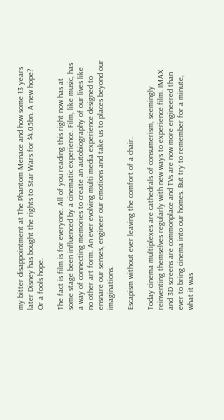my bitter disappointment at The Phantom Menace and how some 13 years later Disney has bought the rights to Star Wars for $4.05bn. A new hope? Or a fools hope.

The fact is film is for everyone. All of you reading this right now has at some stage been influenced by a cinematic experience. Film, like music, has a way of connecting memories to create an autobiography of our lives like no other art form. An ever evolving multi media experience designed to ensnare our senses, engineer our emotions and take us to places beyond our imaginations.

Escapism without ever leaving the comfort of a chair.

Today cinema multiplexes are cathedrals of consumerism, seemingly reinventing themselves regularly with new ways to experience film. IMAX and 3D screens are commonplace and TVs are now more engineered than ever to bring cinema into our homes. But try to remember for a minute, what it was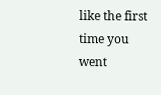like the first time you went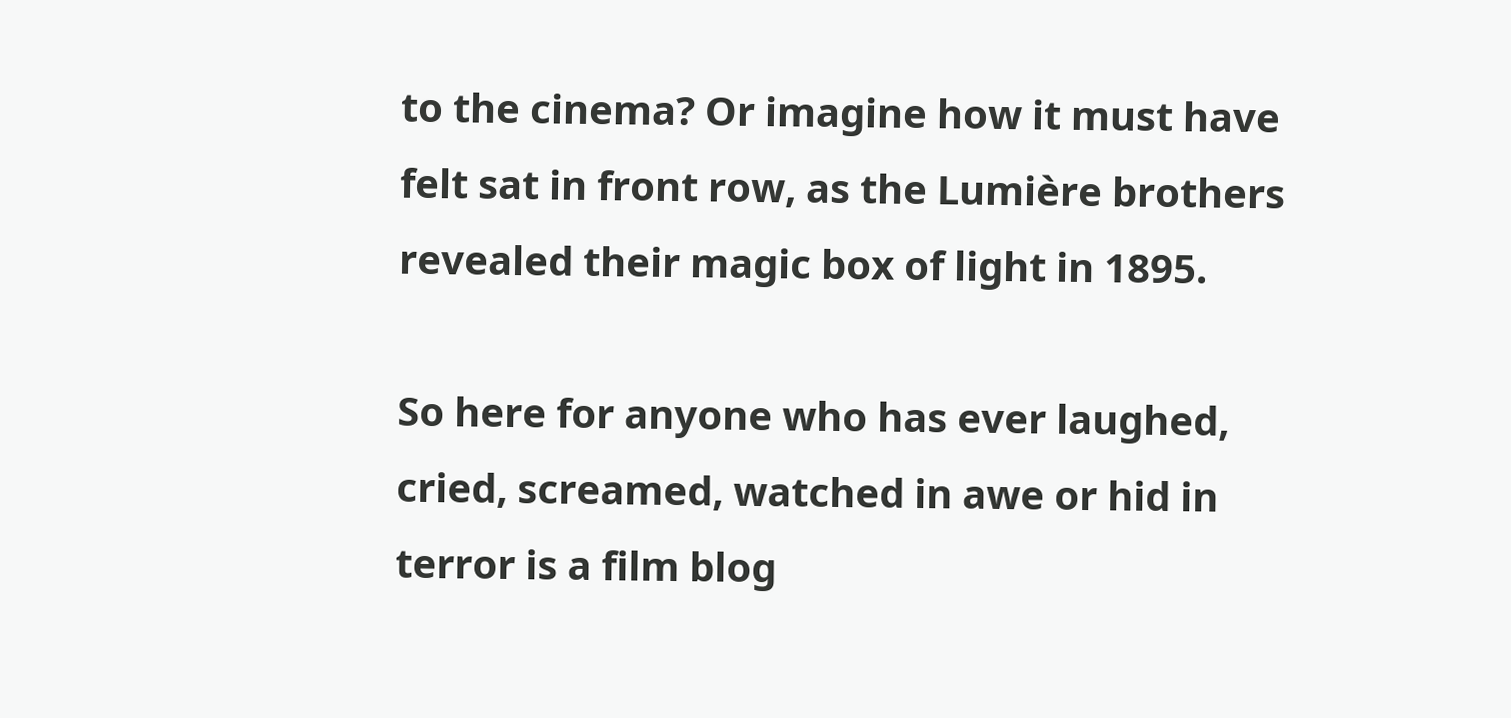to the cinema? Or imagine how it must have felt sat in front row, as the Lumière brothers revealed their magic box of light in 1895.

So here for anyone who has ever laughed, cried, screamed, watched in awe or hid in terror is a film blog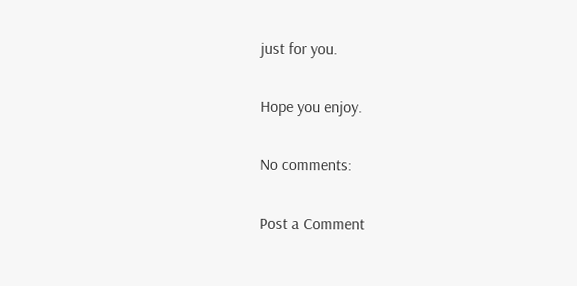just for you.

Hope you enjoy.

No comments:

Post a Comment